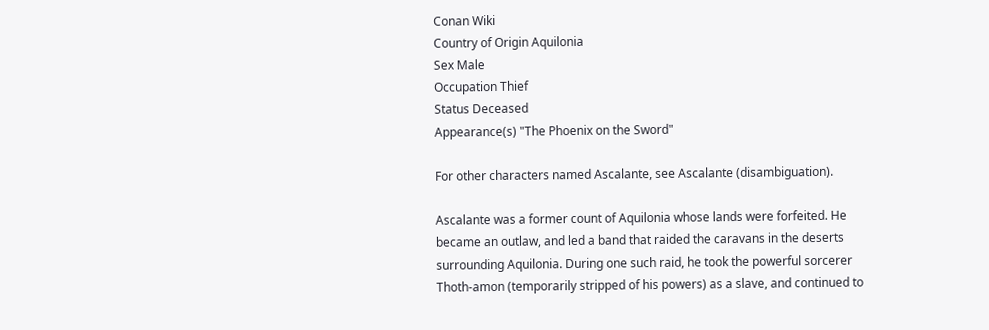Conan Wiki
Country of Origin Aquilonia
Sex Male
Occupation Thief
Status Deceased
Appearance(s) "The Phoenix on the Sword"

For other characters named Ascalante, see Ascalante (disambiguation).

Ascalante was a former count of Aquilonia whose lands were forfeited. He became an outlaw, and led a band that raided the caravans in the deserts surrounding Aquilonia. During one such raid, he took the powerful sorcerer Thoth-amon (temporarily stripped of his powers) as a slave, and continued to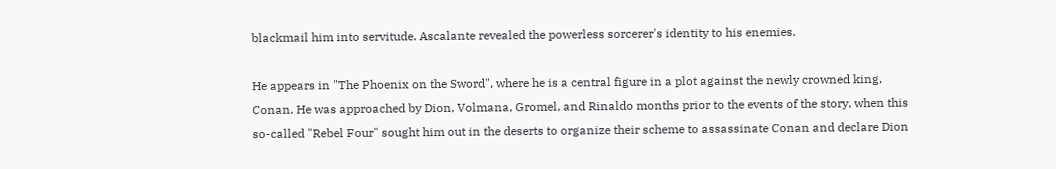blackmail him into servitude. Ascalante revealed the powerless sorcerer's identity to his enemies.

He appears in "The Phoenix on the Sword", where he is a central figure in a plot against the newly crowned king, Conan. He was approached by Dion, Volmana, Gromel, and Rinaldo months prior to the events of the story, when this so-called "Rebel Four" sought him out in the deserts to organize their scheme to assassinate Conan and declare Dion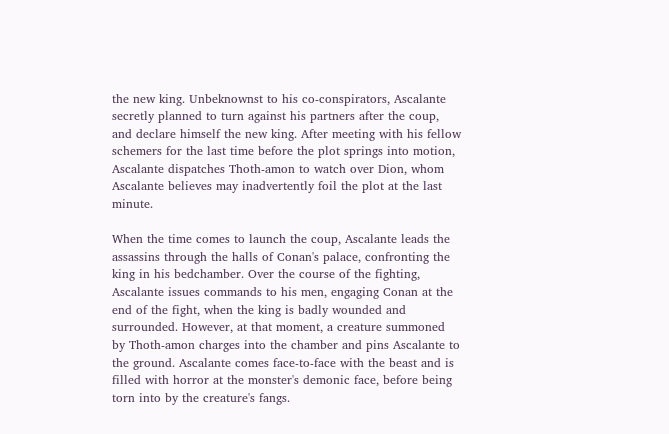the new king. Unbeknownst to his co-conspirators, Ascalante secretly planned to turn against his partners after the coup, and declare himself the new king. After meeting with his fellow schemers for the last time before the plot springs into motion, Ascalante dispatches Thoth-amon to watch over Dion, whom Ascalante believes may inadvertently foil the plot at the last minute.

When the time comes to launch the coup, Ascalante leads the assassins through the halls of Conan's palace, confronting the king in his bedchamber. Over the course of the fighting, Ascalante issues commands to his men, engaging Conan at the end of the fight, when the king is badly wounded and surrounded. However, at that moment, a creature summoned by Thoth-amon charges into the chamber and pins Ascalante to the ground. Ascalante comes face-to-face with the beast and is filled with horror at the monster's demonic face, before being torn into by the creature's fangs.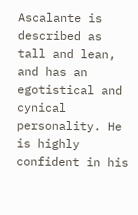Ascalante is described as tall and lean, and has an egotistical and cynical personality. He is highly confident in his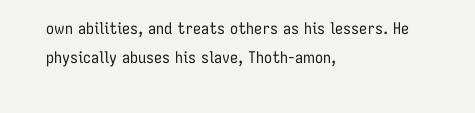own abilities, and treats others as his lessers. He physically abuses his slave, Thoth-amon,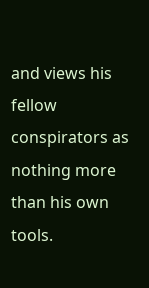and views his fellow conspirators as nothing more than his own tools.